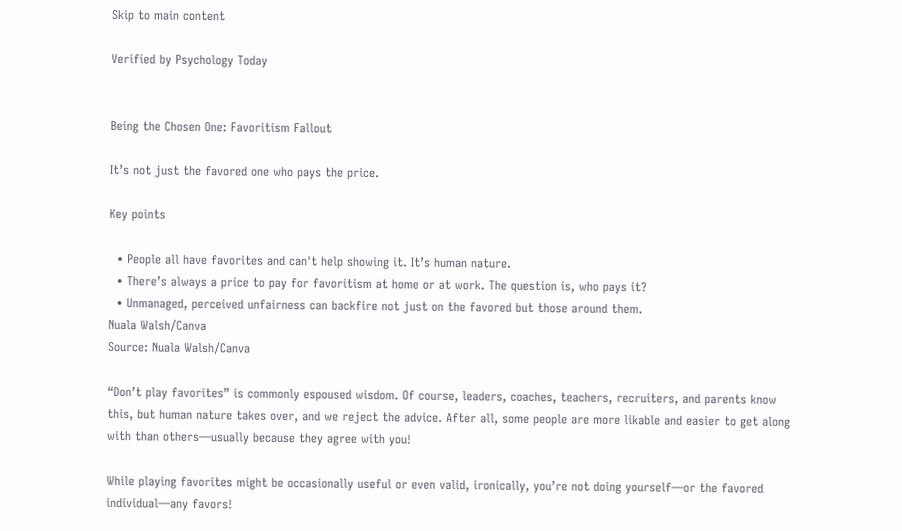Skip to main content

Verified by Psychology Today


Being the Chosen One: Favoritism Fallout

It’s not just the favored one who pays the price.

Key points

  • People all have favorites and can't help showing it. It’s human nature.
  • There’s always a price to pay for favoritism at home or at work. The question is, who pays it?
  • Unmanaged, perceived unfairness can backfire not just on the favored but those around them.
Nuala Walsh/Canva
Source: Nuala Walsh/Canva

“Don’t play favorites” is commonly espoused wisdom. Of course, leaders, coaches, teachers, recruiters, and parents know this, but human nature takes over, and we reject the advice. After all, some people are more likable and easier to get along with than others—usually because they agree with you!

While playing favorites might be occasionally useful or even valid, ironically, you’re not doing yourself—or the favored individual—any favors!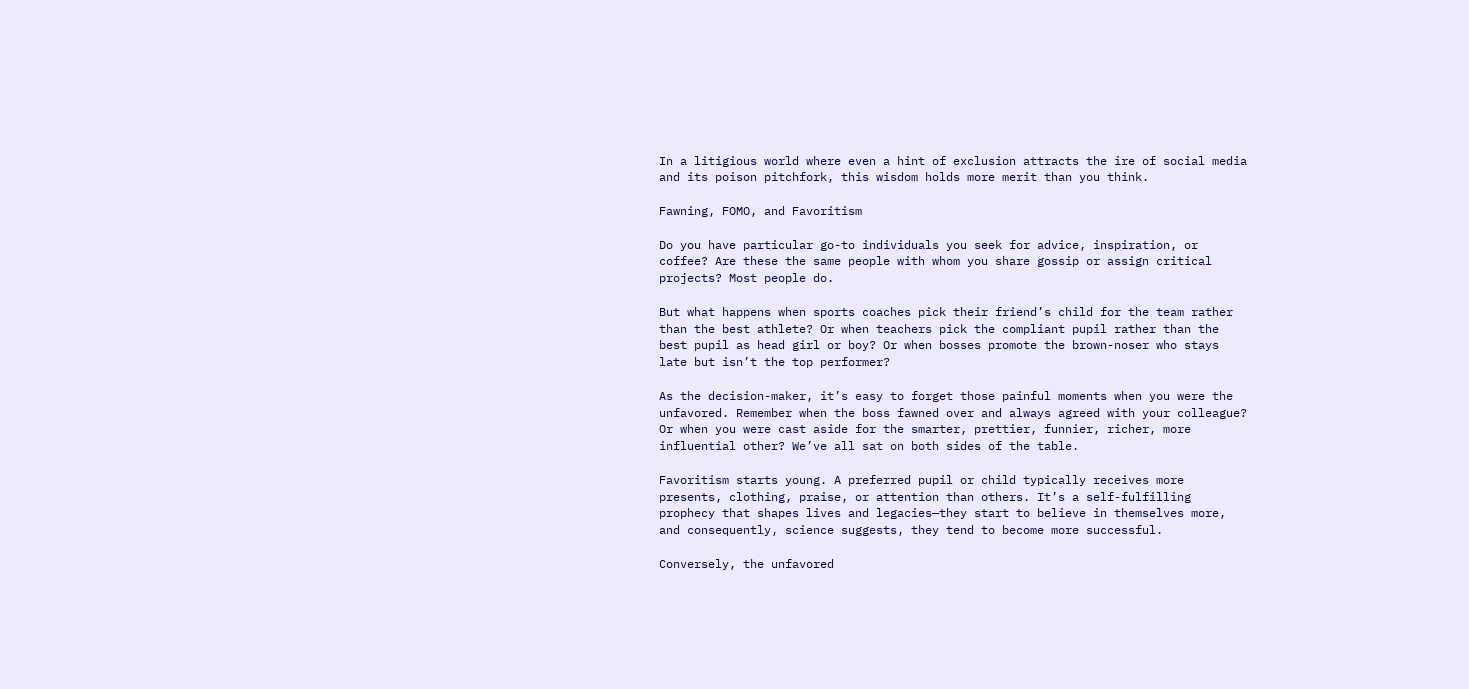In a litigious world where even a hint of exclusion attracts the ire of social media and its poison pitchfork, this wisdom holds more merit than you think.

Fawning, FOMO, and Favoritism

Do you have particular go-to individuals you seek for advice, inspiration, or coffee? Are these the same people with whom you share gossip or assign critical projects? Most people do.

But what happens when sports coaches pick their friend’s child for the team rather than the best athlete? Or when teachers pick the compliant pupil rather than the best pupil as head girl or boy? Or when bosses promote the brown-noser who stays late but isn’t the top performer?

As the decision-maker, it’s easy to forget those painful moments when you were the unfavored. Remember when the boss fawned over and always agreed with your colleague? Or when you were cast aside for the smarter, prettier, funnier, richer, more influential other? We’ve all sat on both sides of the table.

Favoritism starts young. A preferred pupil or child typically receives more presents, clothing, praise, or attention than others. It’s a self-fulfilling prophecy that shapes lives and legacies—they start to believe in themselves more, and consequently, science suggests, they tend to become more successful.

Conversely, the unfavored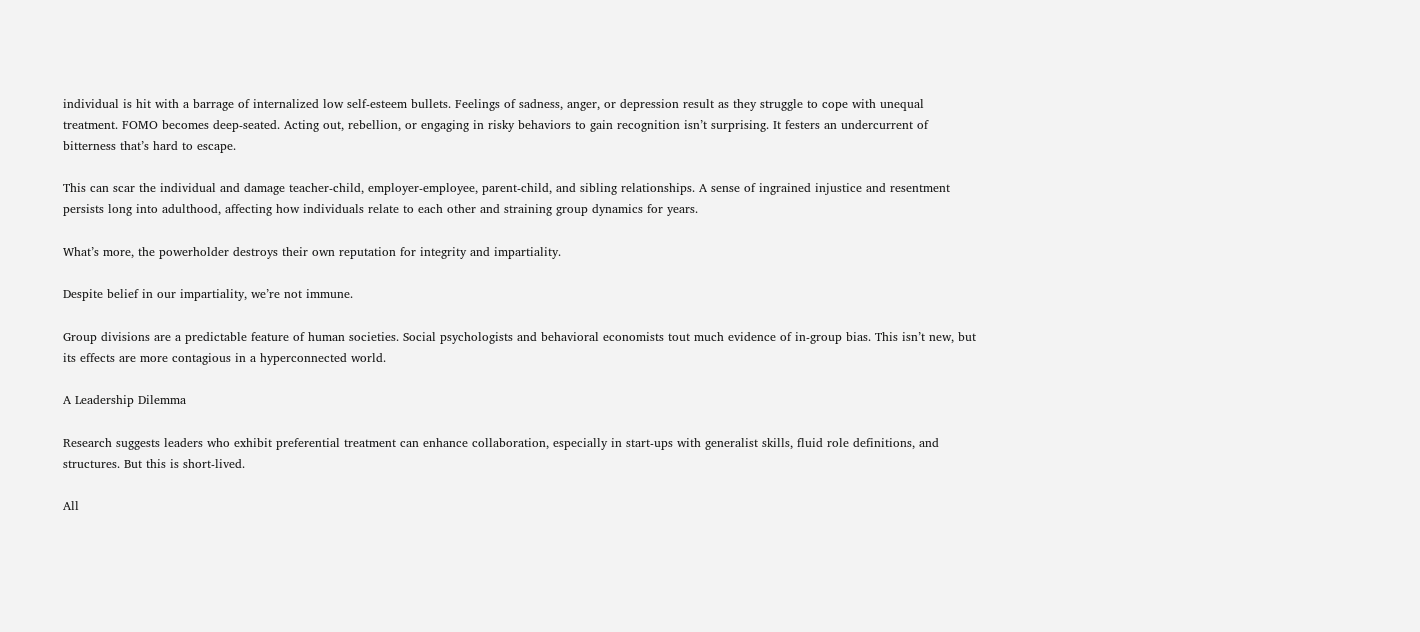individual is hit with a barrage of internalized low self-esteem bullets. Feelings of sadness, anger, or depression result as they struggle to cope with unequal treatment. FOMO becomes deep-seated. Acting out, rebellion, or engaging in risky behaviors to gain recognition isn’t surprising. It festers an undercurrent of bitterness that’s hard to escape.

This can scar the individual and damage teacher-child, employer-employee, parent-child, and sibling relationships. A sense of ingrained injustice and resentment persists long into adulthood, affecting how individuals relate to each other and straining group dynamics for years.

What’s more, the powerholder destroys their own reputation for integrity and impartiality.

Despite belief in our impartiality, we’re not immune.

Group divisions are a predictable feature of human societies. Social psychologists and behavioral economists tout much evidence of in-group bias. This isn’t new, but its effects are more contagious in a hyperconnected world.

A Leadership Dilemma

Research suggests leaders who exhibit preferential treatment can enhance collaboration, especially in start-ups with generalist skills, fluid role definitions, and structures. But this is short-lived.

All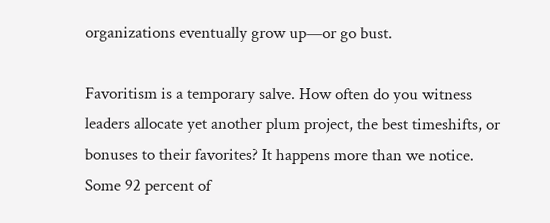organizations eventually grow up—or go bust.

Favoritism is a temporary salve. How often do you witness leaders allocate yet another plum project, the best timeshifts, or bonuses to their favorites? It happens more than we notice. Some 92 percent of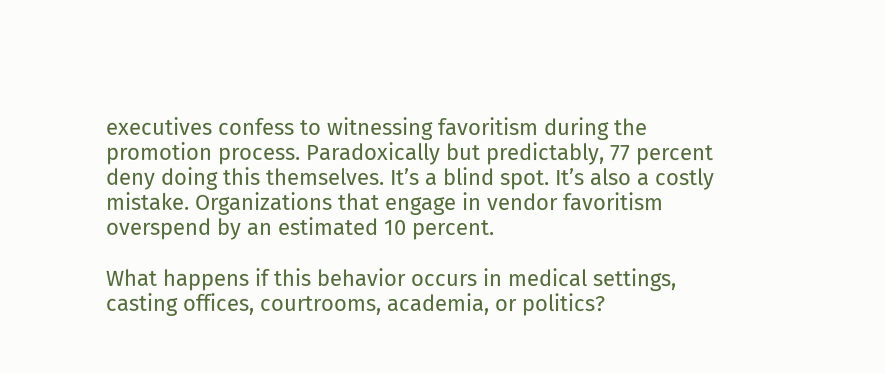executives confess to witnessing favoritism during the promotion process. Paradoxically but predictably, 77 percent deny doing this themselves. It’s a blind spot. It’s also a costly mistake. Organizations that engage in vendor favoritism overspend by an estimated 10 percent.

What happens if this behavior occurs in medical settings, casting offices, courtrooms, academia, or politics?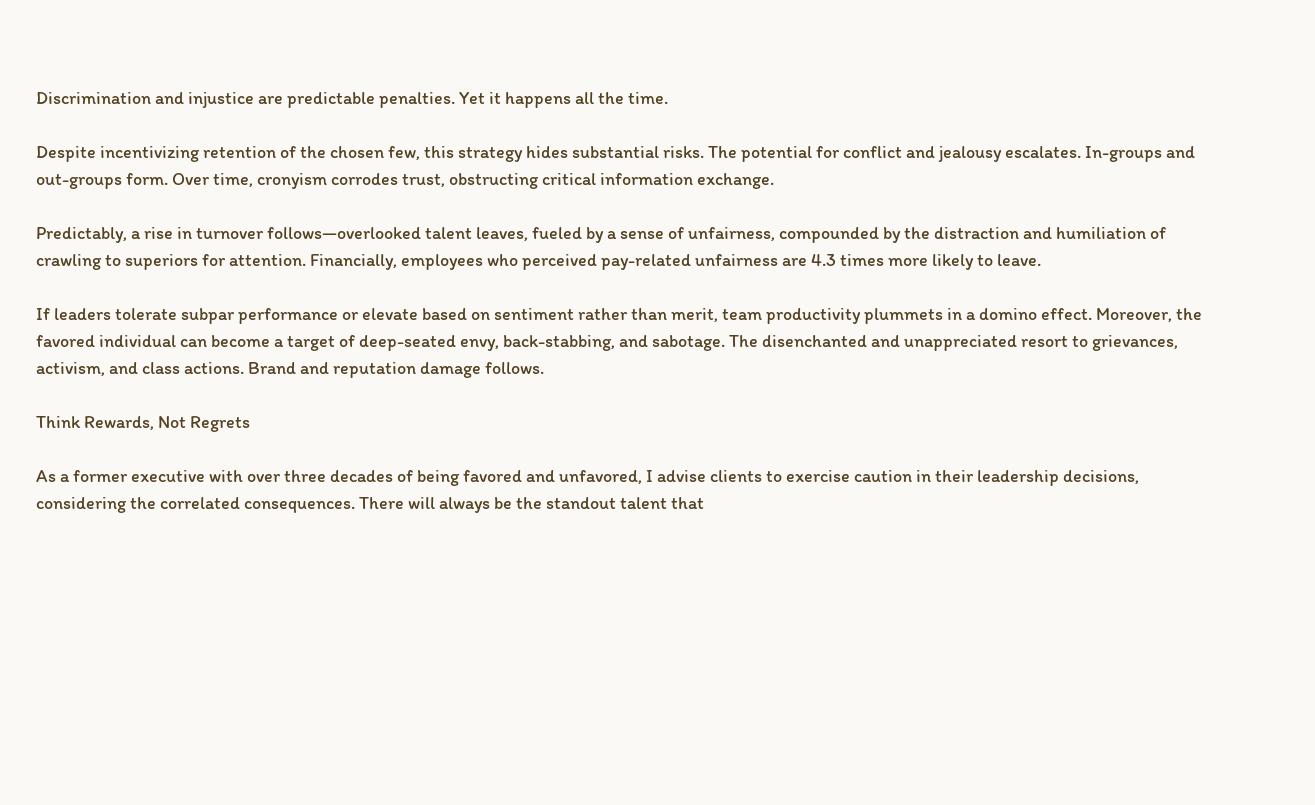Discrimination and injustice are predictable penalties. Yet it happens all the time.

Despite incentivizing retention of the chosen few, this strategy hides substantial risks. The potential for conflict and jealousy escalates. In-groups and out-groups form. Over time, cronyism corrodes trust, obstructing critical information exchange.

Predictably, a rise in turnover follows—overlooked talent leaves, fueled by a sense of unfairness, compounded by the distraction and humiliation of crawling to superiors for attention. Financially, employees who perceived pay-related unfairness are 4.3 times more likely to leave.

If leaders tolerate subpar performance or elevate based on sentiment rather than merit, team productivity plummets in a domino effect. Moreover, the favored individual can become a target of deep-seated envy, back-stabbing, and sabotage. The disenchanted and unappreciated resort to grievances, activism, and class actions. Brand and reputation damage follows.

Think Rewards, Not Regrets

As a former executive with over three decades of being favored and unfavored, I advise clients to exercise caution in their leadership decisions, considering the correlated consequences. There will always be the standout talent that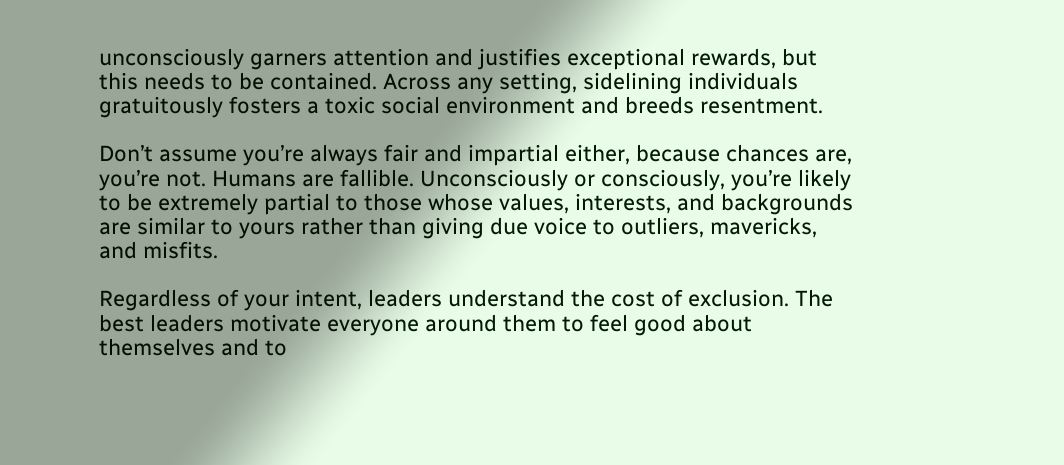unconsciously garners attention and justifies exceptional rewards, but this needs to be contained. Across any setting, sidelining individuals gratuitously fosters a toxic social environment and breeds resentment.

Don’t assume you’re always fair and impartial either, because chances are, you’re not. Humans are fallible. Unconsciously or consciously, you’re likely to be extremely partial to those whose values, interests, and backgrounds are similar to yours rather than giving due voice to outliers, mavericks, and misfits.

Regardless of your intent, leaders understand the cost of exclusion. The best leaders motivate everyone around them to feel good about themselves and to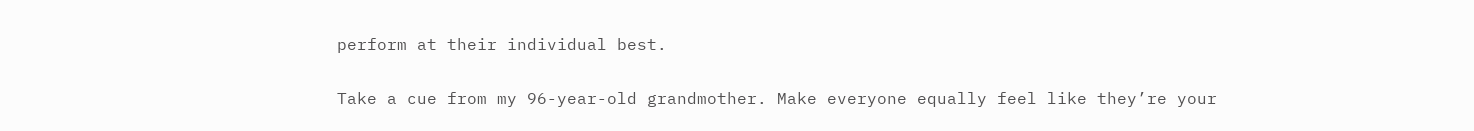perform at their individual best.

Take a cue from my 96-year-old grandmother. Make everyone equally feel like they’re your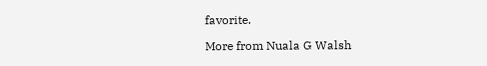favorite.

More from Nuala G Walsh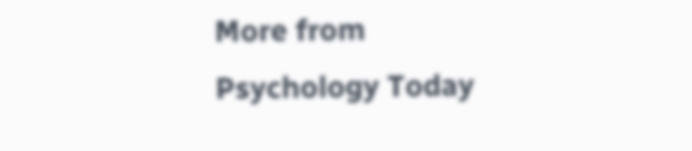More from Psychology Today